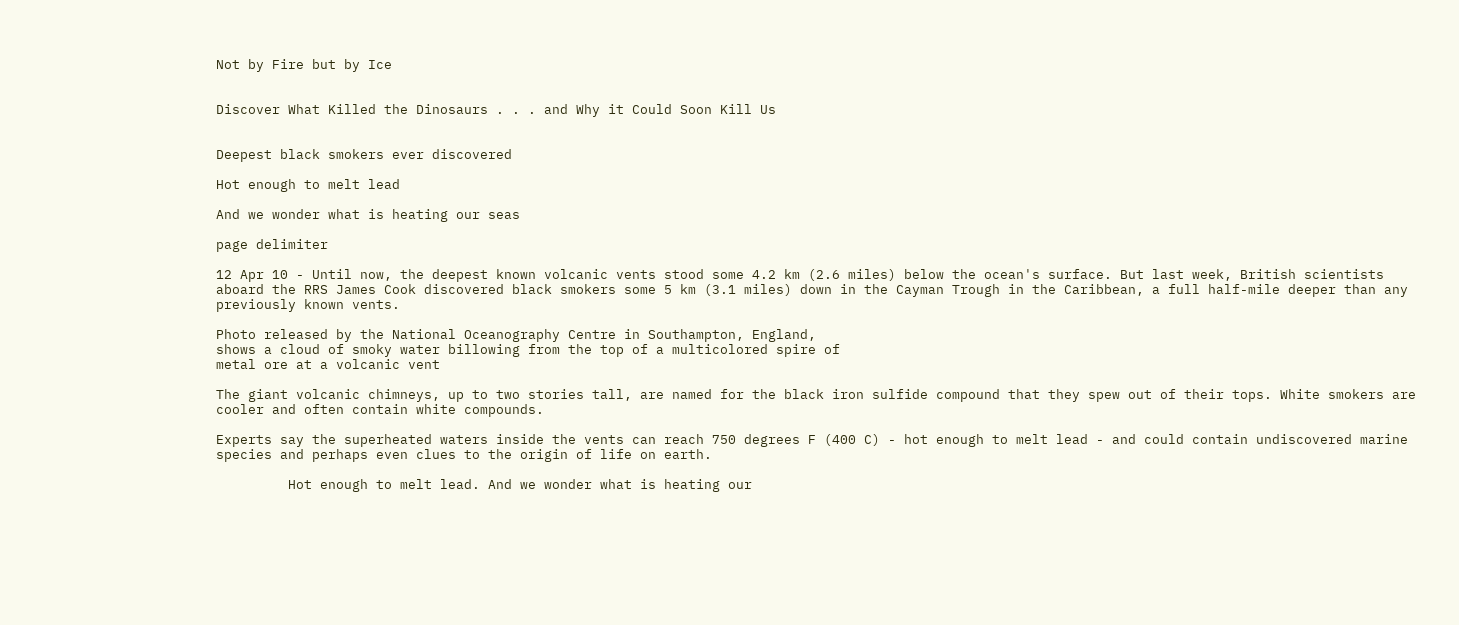Not by Fire but by Ice


Discover What Killed the Dinosaurs . . . and Why it Could Soon Kill Us


Deepest black smokers ever discovered

Hot enough to melt lead

And we wonder what is heating our seas

page delimiter

12 Apr 10 - Until now, the deepest known volcanic vents stood some 4.2 km (2.6 miles) below the ocean's surface. But last week, British scientists aboard the RRS James Cook discovered black smokers some 5 km (3.1 miles) down in the Cayman Trough in the Caribbean, a full half-mile deeper than any previously known vents.

Photo released by the National Oceanography Centre in Southampton, England,
shows a cloud of smoky water billowing from the top of a multicolored spire of
metal ore at a volcanic vent

The giant volcanic chimneys, up to two stories tall, are named for the black iron sulfide compound that they spew out of their tops. White smokers are cooler and often contain white compounds.

Experts say the superheated waters inside the vents can reach 750 degrees F (400 C) - hot enough to melt lead - and could contain undiscovered marine species and perhaps even clues to the origin of life on earth.

         Hot enough to melt lead. And we wonder what is heating our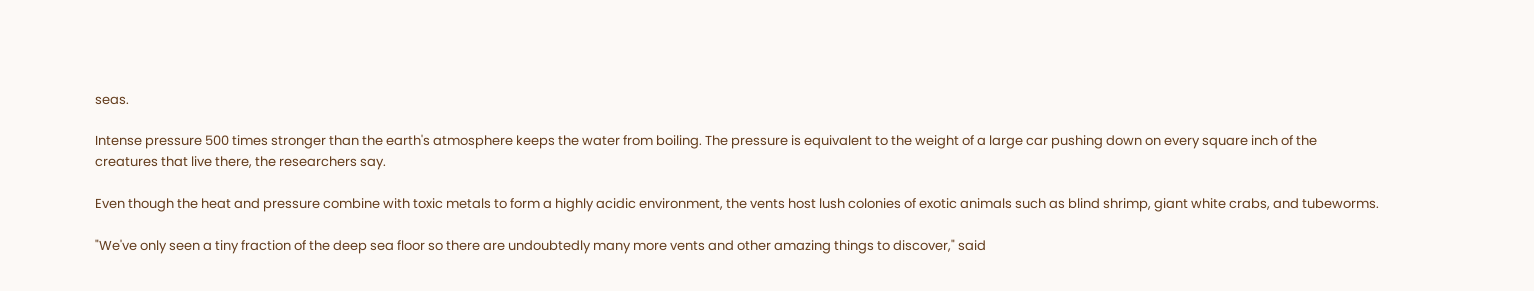seas.

Intense pressure 500 times stronger than the earth's atmosphere keeps the water from boiling. The pressure is equivalent to the weight of a large car pushing down on every square inch of the creatures that live there, the researchers say.

Even though the heat and pressure combine with toxic metals to form a highly acidic environment, the vents host lush colonies of exotic animals such as blind shrimp, giant white crabs, and tubeworms.

"We've only seen a tiny fraction of the deep sea floor so there are undoubtedly many more vents and other amazing things to discover," said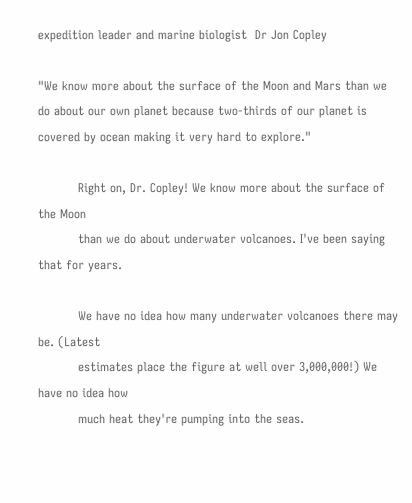expedition leader and marine biologist  Dr Jon Copley

"We know more about the surface of the Moon and Mars than we do about our own planet because two-thirds of our planet is covered by ocean making it very hard to explore."

          Right on, Dr. Copley! We know more about the surface of the Moon
          than we do about underwater volcanoes. I've been saying that for years.

          We have no idea how many underwater volcanoes there may be. (Latest
          estimates place the figure at well over 3,000,000!) We have no idea how
          much heat they're pumping into the seas.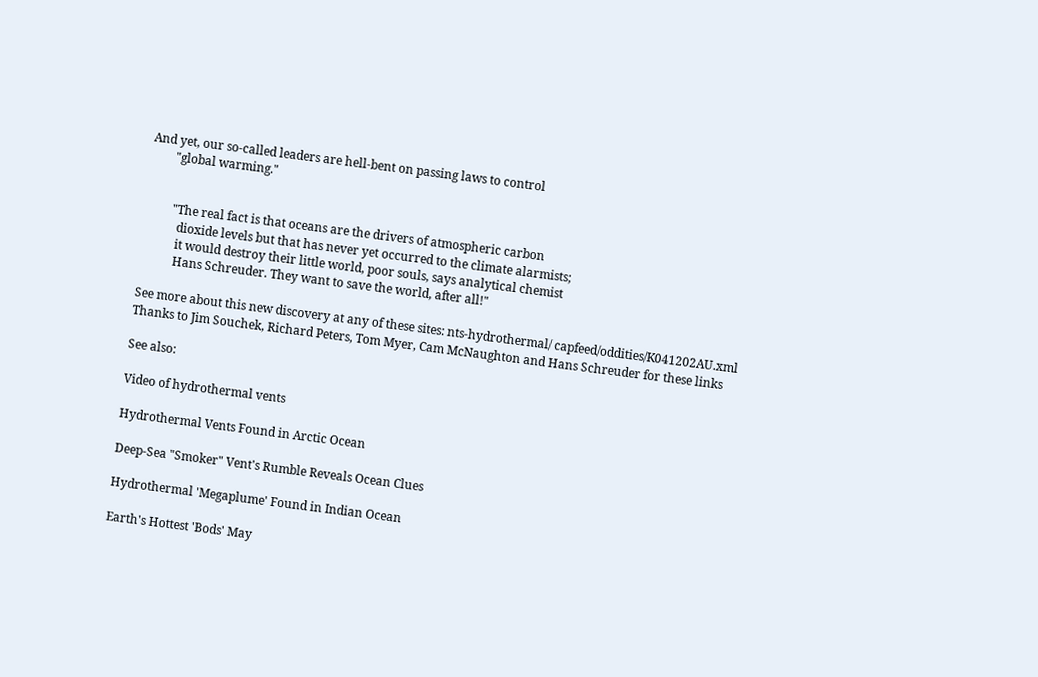And yet, our so-called leaders are hell-bent on passing laws to control
        "global warming."


         "The real fact is that oceans are the drivers of atmospheric carbon
           dioxide levels but that has never yet occurred to the climate alarmists;
           it would destroy their little world, poor souls, says analytical chemist
           Hans Schreuder. They want to save the world, after all!"

See more about this new discovery at any of these sites: nts-hydrothermal/ capfeed/oddities/K041202AU.xml
Thanks to Jim Souchek, Richard Peters, Tom Myer, Cam McNaughton and Hans Schreuder for these links

See also:

Video of hydrothermal vents

Hydrothermal Vents Found in Arctic Ocean

Deep-Sea "Smoker" Vent's Rumble Reveals Ocean Clues

Hydrothermal 'Megaplume' Found in Indian Ocean

Earth's Hottest 'Bods' May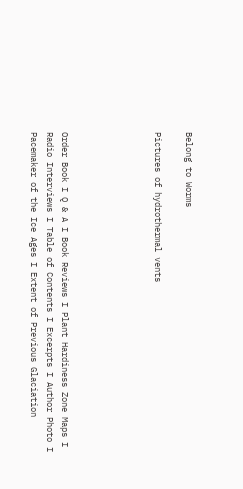Belong to Worms

Pictures of hydrothermal vents





Order Book I Q & A I Book Reviews I Plant Hardiness Zone Maps I Radio Interviews I Table of Contents I Excerpts I Author Photo I Pacemaker of the Ice Ages I Extent of Previous Glaciation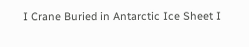I Crane Buried in Antarctic Ice Sheet I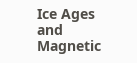Ice Ages and Magnetic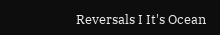Reversals I It's Ocean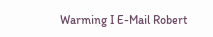Warming I E-Mail Robert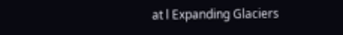at l Expanding Glaciers